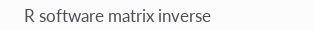R software matrix inverse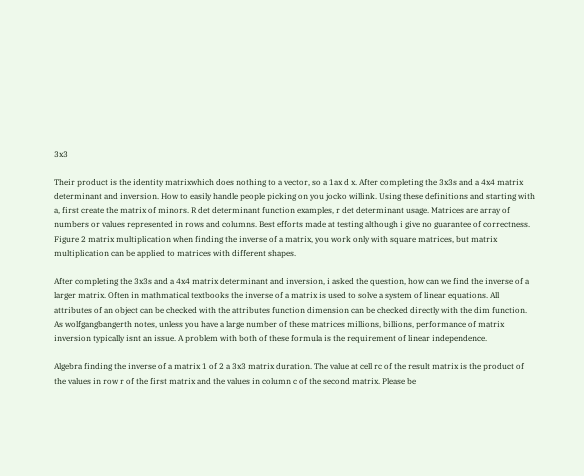3x3

Their product is the identity matrixwhich does nothing to a vector, so a 1ax d x. After completing the 3x3s and a 4x4 matrix determinant and inversion. How to easily handle people picking on you jocko willink. Using these definitions and starting with a, first create the matrix of minors. R det determinant function examples, r det determinant usage. Matrices are array of numbers or values represented in rows and columns. Best efforts made at testing although i give no guarantee of correctness. Figure 2 matrix multiplication when finding the inverse of a matrix, you work only with square matrices, but matrix multiplication can be applied to matrices with different shapes.

After completing the 3x3s and a 4x4 matrix determinant and inversion, i asked the question, how can we find the inverse of a larger matrix. Often in mathmatical textbooks the inverse of a matrix is used to solve a system of linear equations. All attributes of an object can be checked with the attributes function dimension can be checked directly with the dim function. As wolfgangbangerth notes, unless you have a large number of these matrices millions, billions, performance of matrix inversion typically isnt an issue. A problem with both of these formula is the requirement of linear independence.

Algebra finding the inverse of a matrix 1 of 2 a 3x3 matrix duration. The value at cell rc of the result matrix is the product of the values in row r of the first matrix and the values in column c of the second matrix. Please be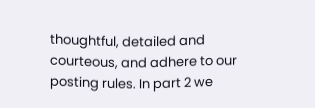thoughtful, detailed and courteous, and adhere to our posting rules. In part 2 we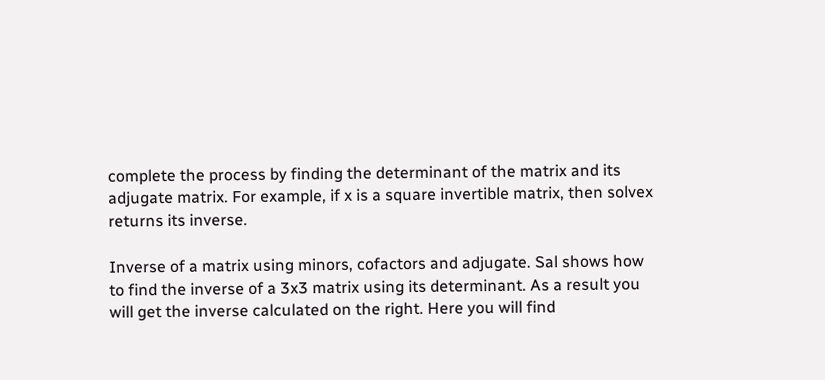complete the process by finding the determinant of the matrix and its adjugate matrix. For example, if x is a square invertible matrix, then solvex returns its inverse.

Inverse of a matrix using minors, cofactors and adjugate. Sal shows how to find the inverse of a 3x3 matrix using its determinant. As a result you will get the inverse calculated on the right. Here you will find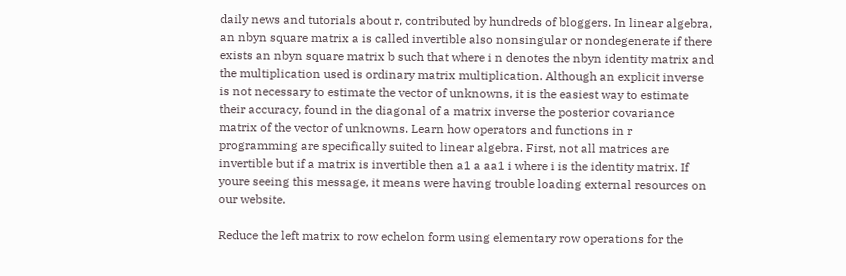daily news and tutorials about r, contributed by hundreds of bloggers. In linear algebra, an nbyn square matrix a is called invertible also nonsingular or nondegenerate if there exists an nbyn square matrix b such that where i n denotes the nbyn identity matrix and the multiplication used is ordinary matrix multiplication. Although an explicit inverse is not necessary to estimate the vector of unknowns, it is the easiest way to estimate their accuracy, found in the diagonal of a matrix inverse the posterior covariance matrix of the vector of unknowns. Learn how operators and functions in r programming are specifically suited to linear algebra. First, not all matrices are invertible but if a matrix is invertible then a1 a aa1 i where i is the identity matrix. If youre seeing this message, it means were having trouble loading external resources on our website.

Reduce the left matrix to row echelon form using elementary row operations for the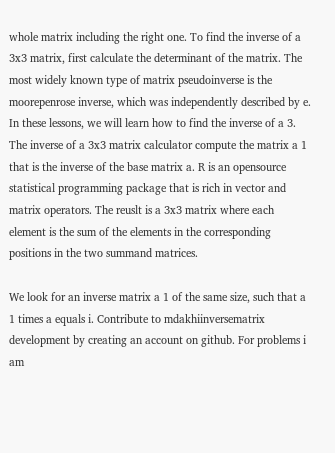whole matrix including the right one. To find the inverse of a 3x3 matrix, first calculate the determinant of the matrix. The most widely known type of matrix pseudoinverse is the moorepenrose inverse, which was independently described by e. In these lessons, we will learn how to find the inverse of a 3. The inverse of a 3x3 matrix calculator compute the matrix a 1 that is the inverse of the base matrix a. R is an opensource statistical programming package that is rich in vector and matrix operators. The reuslt is a 3x3 matrix where each element is the sum of the elements in the corresponding positions in the two summand matrices.

We look for an inverse matrix a 1 of the same size, such that a 1 times a equals i. Contribute to mdakhiinversematrix development by creating an account on github. For problems i am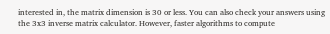interested in, the matrix dimension is 30 or less. You can also check your answers using the 3x3 inverse matrix calculator. However, faster algorithms to compute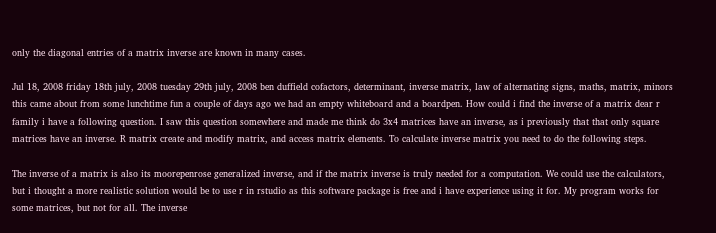only the diagonal entries of a matrix inverse are known in many cases.

Jul 18, 2008 friday 18th july, 2008 tuesday 29th july, 2008 ben duffield cofactors, determinant, inverse matrix, law of alternating signs, maths, matrix, minors this came about from some lunchtime fun a couple of days ago we had an empty whiteboard and a boardpen. How could i find the inverse of a matrix dear r family i have a following question. I saw this question somewhere and made me think do 3x4 matrices have an inverse, as i previously that that only square matrices have an inverse. R matrix create and modify matrix, and access matrix elements. To calculate inverse matrix you need to do the following steps.

The inverse of a matrix is also its moorepenrose generalized inverse, and if the matrix inverse is truly needed for a computation. We could use the calculators, but i thought a more realistic solution would be to use r in rstudio as this software package is free and i have experience using it for. My program works for some matrices, but not for all. The inverse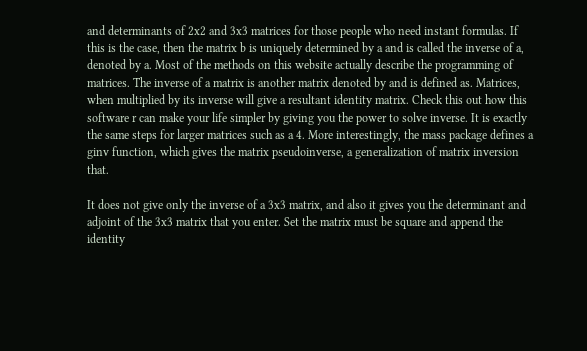and determinants of 2x2 and 3x3 matrices for those people who need instant formulas. If this is the case, then the matrix b is uniquely determined by a and is called the inverse of a, denoted by a. Most of the methods on this website actually describe the programming of matrices. The inverse of a matrix is another matrix denoted by and is defined as. Matrices, when multiplied by its inverse will give a resultant identity matrix. Check this out how this software r can make your life simpler by giving you the power to solve inverse. It is exactly the same steps for larger matrices such as a 4. More interestingly, the mass package defines a ginv function, which gives the matrix pseudoinverse, a generalization of matrix inversion that.

It does not give only the inverse of a 3x3 matrix, and also it gives you the determinant and adjoint of the 3x3 matrix that you enter. Set the matrix must be square and append the identity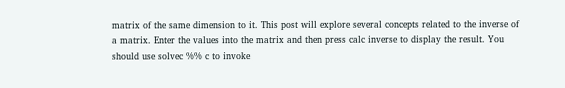matrix of the same dimension to it. This post will explore several concepts related to the inverse of a matrix. Enter the values into the matrix and then press calc inverse to display the result. You should use solvec %% c to invoke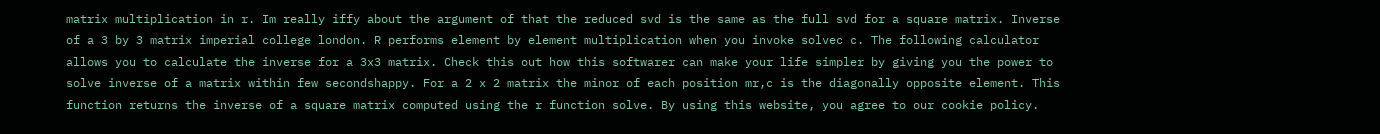matrix multiplication in r. Im really iffy about the argument of that the reduced svd is the same as the full svd for a square matrix. Inverse of a 3 by 3 matrix imperial college london. R performs element by element multiplication when you invoke solvec c. The following calculator allows you to calculate the inverse for a 3x3 matrix. Check this out how this softwarer can make your life simpler by giving you the power to solve inverse of a matrix within few secondshappy. For a 2 x 2 matrix the minor of each position mr,c is the diagonally opposite element. This function returns the inverse of a square matrix computed using the r function solve. By using this website, you agree to our cookie policy.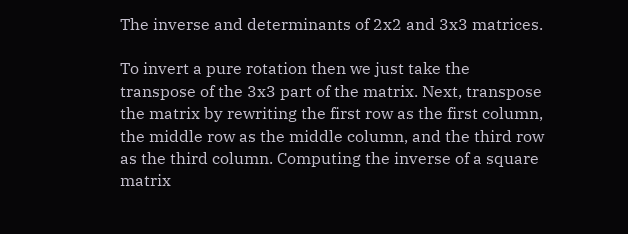The inverse and determinants of 2x2 and 3x3 matrices.

To invert a pure rotation then we just take the transpose of the 3x3 part of the matrix. Next, transpose the matrix by rewriting the first row as the first column, the middle row as the middle column, and the third row as the third column. Computing the inverse of a square matrix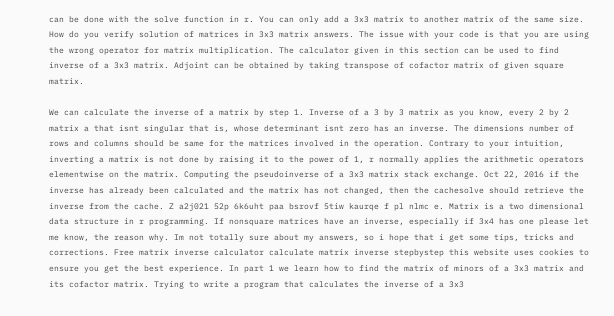can be done with the solve function in r. You can only add a 3x3 matrix to another matrix of the same size. How do you verify solution of matrices in 3x3 matrix answers. The issue with your code is that you are using the wrong operator for matrix multiplication. The calculator given in this section can be used to find inverse of a 3x3 matrix. Adjoint can be obtained by taking transpose of cofactor matrix of given square matrix.

We can calculate the inverse of a matrix by step 1. Inverse of a 3 by 3 matrix as you know, every 2 by 2 matrix a that isnt singular that is, whose determinant isnt zero has an inverse. The dimensions number of rows and columns should be same for the matrices involved in the operation. Contrary to your intuition, inverting a matrix is not done by raising it to the power of 1, r normally applies the arithmetic operators elementwise on the matrix. Computing the pseudoinverse of a 3x3 matrix stack exchange. Oct 22, 2016 if the inverse has already been calculated and the matrix has not changed, then the cachesolve should retrieve the inverse from the cache. Z a2j021 52p 6k6uht paa bsrovf 5tiw kaurqe f pl nlmc e. Matrix is a two dimensional data structure in r programming. If nonsquare matrices have an inverse, especially if 3x4 has one please let me know, the reason why. Im not totally sure about my answers, so i hope that i get some tips, tricks and corrections. Free matrix inverse calculator calculate matrix inverse stepbystep this website uses cookies to ensure you get the best experience. In part 1 we learn how to find the matrix of minors of a 3x3 matrix and its cofactor matrix. Trying to write a program that calculates the inverse of a 3x3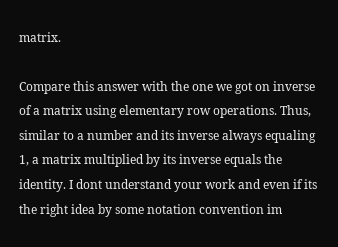matrix.

Compare this answer with the one we got on inverse of a matrix using elementary row operations. Thus, similar to a number and its inverse always equaling 1, a matrix multiplied by its inverse equals the identity. I dont understand your work and even if its the right idea by some notation convention im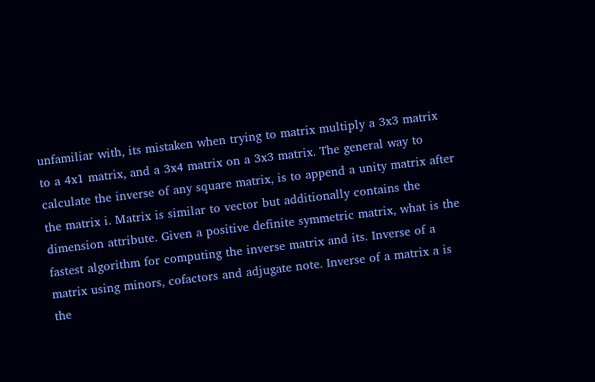unfamiliar with, its mistaken when trying to matrix multiply a 3x3 matrix to a 4x1 matrix, and a 3x4 matrix on a 3x3 matrix. The general way to calculate the inverse of any square matrix, is to append a unity matrix after the matrix i. Matrix is similar to vector but additionally contains the dimension attribute. Given a positive definite symmetric matrix, what is the fastest algorithm for computing the inverse matrix and its. Inverse of a matrix using minors, cofactors and adjugate note. Inverse of a matrix a is the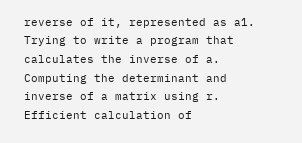reverse of it, represented as a1. Trying to write a program that calculates the inverse of a. Computing the determinant and inverse of a matrix using r. Efficient calculation of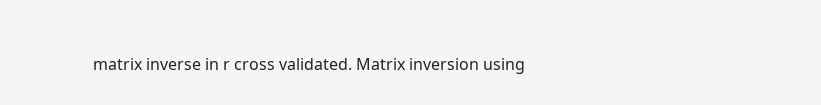matrix inverse in r cross validated. Matrix inversion using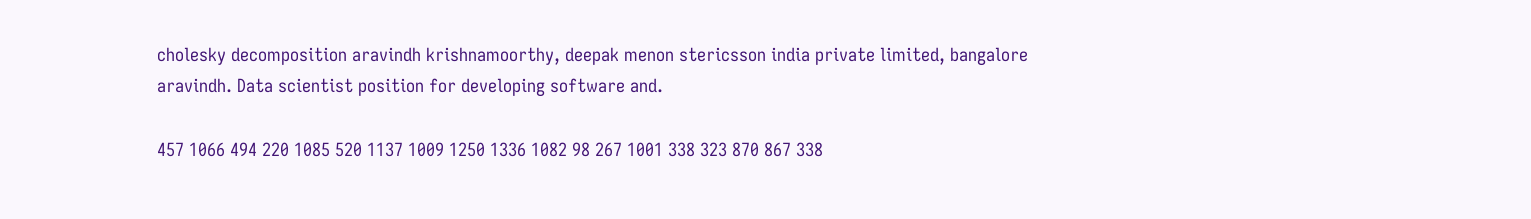cholesky decomposition aravindh krishnamoorthy, deepak menon stericsson india private limited, bangalore aravindh. Data scientist position for developing software and.

457 1066 494 220 1085 520 1137 1009 1250 1336 1082 98 267 1001 338 323 870 867 338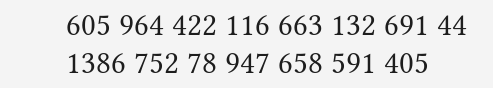605 964 422 116 663 132 691 44 1386 752 78 947 658 591 405